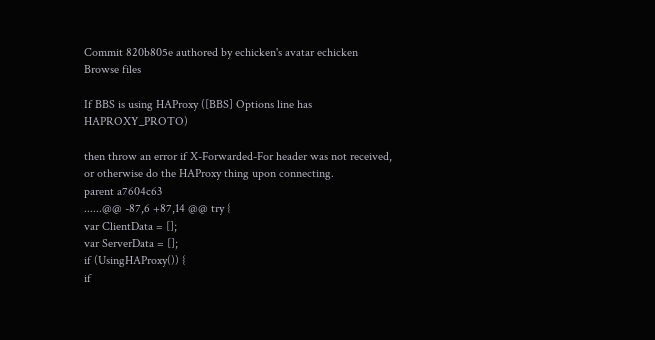Commit 820b805e authored by echicken's avatar echicken
Browse files

If BBS is using HAProxy ([BBS] Options line has HAPROXY_PROTO)

then throw an error if X-Forwarded-For header was not received,
or otherwise do the HAProxy thing upon connecting.
parent a7604c63
......@@ -87,6 +87,14 @@ try {
var ClientData = [];
var ServerData = [];
if (UsingHAProxy()) {
if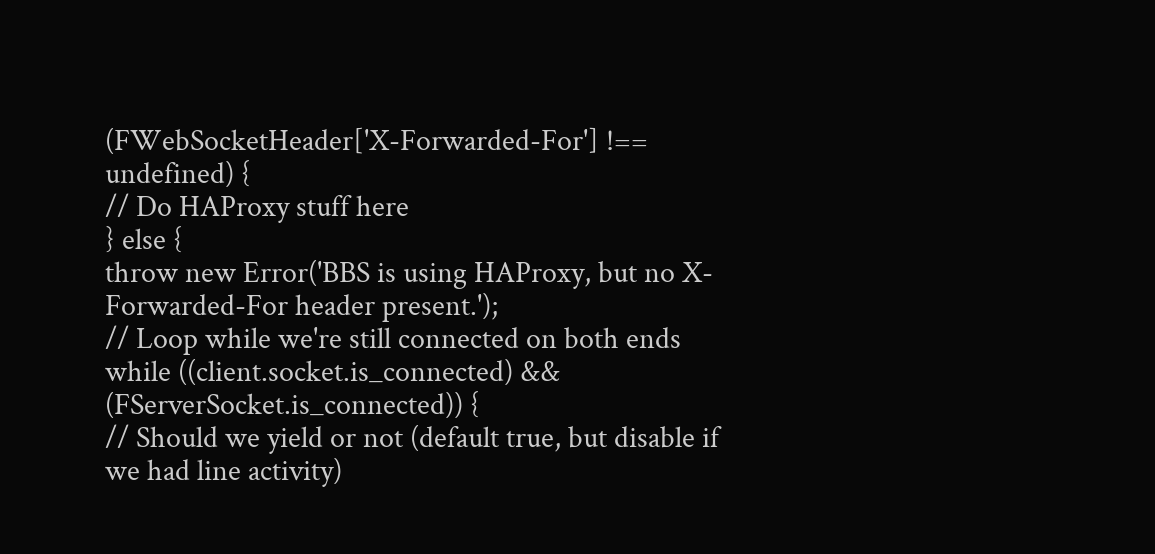(FWebSocketHeader['X-Forwarded-For'] !== undefined) {
// Do HAProxy stuff here
} else {
throw new Error('BBS is using HAProxy, but no X-Forwarded-For header present.');
// Loop while we're still connected on both ends
while ((client.socket.is_connected) && (FServerSocket.is_connected)) {
// Should we yield or not (default true, but disable if we had line activity)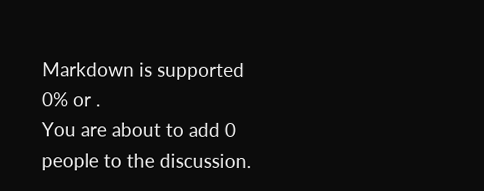Markdown is supported
0% or .
You are about to add 0 people to the discussion.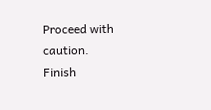Proceed with caution.
Finish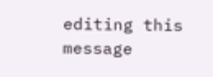editing this message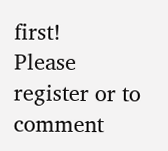first!
Please register or to comment